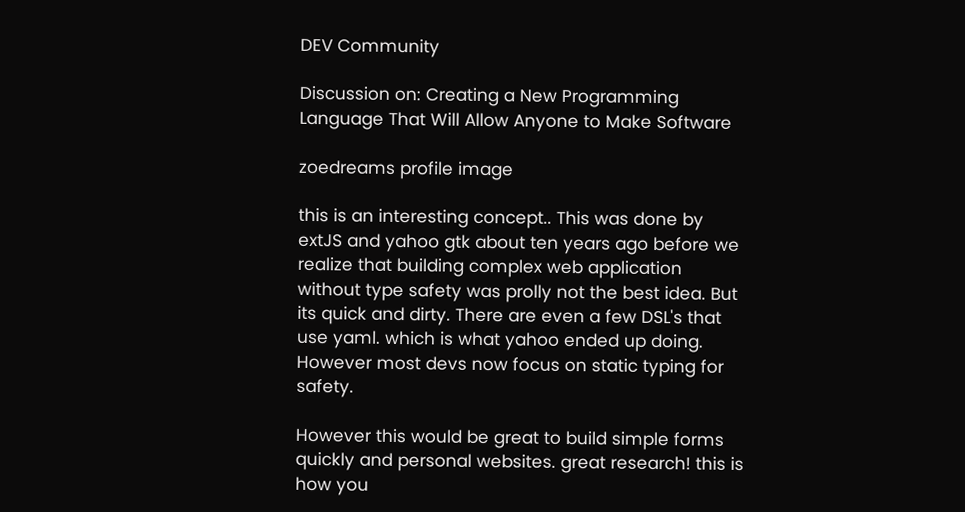DEV Community

Discussion on: Creating a New Programming Language That Will Allow Anyone to Make Software

zoedreams profile image

this is an interesting concept.. This was done by extJS and yahoo gtk about ten years ago before we realize that building complex web application without type safety was prolly not the best idea. But its quick and dirty. There are even a few DSL's that use yaml. which is what yahoo ended up doing. However most devs now focus on static typing for safety.

However this would be great to build simple forms quickly and personal websites. great research! this is how you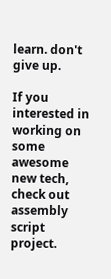learn. don't give up.

If you interested in working on some awesome new tech, check out assembly script project.